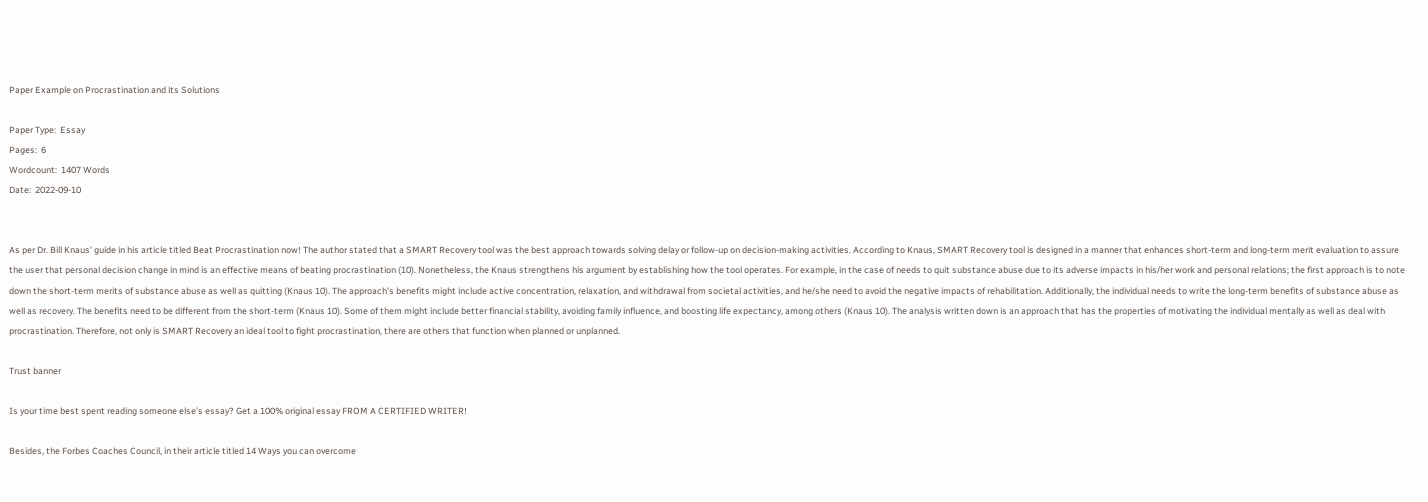Paper Example on Procrastination and its Solutions

Paper Type:  Essay
Pages:  6
Wordcount:  1407 Words
Date:  2022-09-10


As per Dr. Bill Knaus' guide in his article titled Beat Procrastination now! The author stated that a SMART Recovery tool was the best approach towards solving delay or follow-up on decision-making activities. According to Knaus, SMART Recovery tool is designed in a manner that enhances short-term and long-term merit evaluation to assure the user that personal decision change in mind is an effective means of beating procrastination (10). Nonetheless, the Knaus strengthens his argument by establishing how the tool operates. For example, in the case of needs to quit substance abuse due to its adverse impacts in his/her work and personal relations; the first approach is to note down the short-term merits of substance abuse as well as quitting (Knaus 10). The approach's benefits might include active concentration, relaxation, and withdrawal from societal activities, and he/she need to avoid the negative impacts of rehabilitation. Additionally, the individual needs to write the long-term benefits of substance abuse as well as recovery. The benefits need to be different from the short-term (Knaus 10). Some of them might include better financial stability, avoiding family influence, and boosting life expectancy, among others (Knaus 10). The analysis written down is an approach that has the properties of motivating the individual mentally as well as deal with procrastination. Therefore, not only is SMART Recovery an ideal tool to fight procrastination, there are others that function when planned or unplanned.

Trust banner

Is your time best spent reading someone else’s essay? Get a 100% original essay FROM A CERTIFIED WRITER!

Besides, the Forbes Coaches Council, in their article titled 14 Ways you can overcome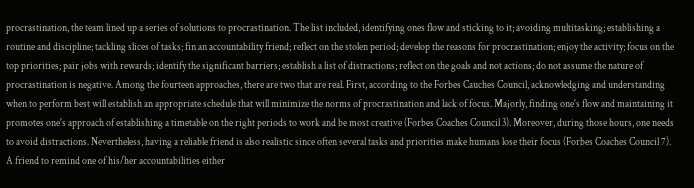procrastination, the team lined up a series of solutions to procrastination. The list included, identifying ones flow and sticking to it; avoiding multitasking; establishing a routine and discipline; tackling slices of tasks; fin an accountability friend; reflect on the stolen period; develop the reasons for procrastination; enjoy the activity; focus on the top priorities; pair jobs with rewards; identify the significant barriers; establish a list of distractions; reflect on the goals and not actions; do not assume the nature of procrastination is negative. Among the fourteen approaches, there are two that are real. First, according to the Forbes Cauches Council, acknowledging and understanding when to perform best will establish an appropriate schedule that will minimize the norms of procrastination and lack of focus. Majorly, finding one's flow and maintaining it promotes one's approach of establishing a timetable on the right periods to work and be most creative (Forbes Coaches Council 3). Moreover, during those hours, one needs to avoid distractions. Nevertheless, having a reliable friend is also realistic since often several tasks and priorities make humans lose their focus (Forbes Coaches Council 7). A friend to remind one of his/her accountabilities either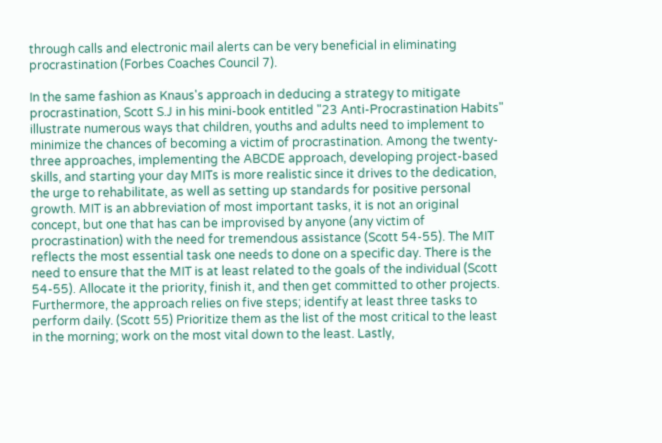through calls and electronic mail alerts can be very beneficial in eliminating procrastination (Forbes Coaches Council 7).

In the same fashion as Knaus's approach in deducing a strategy to mitigate procrastination, Scott S.J in his mini-book entitled "23 Anti-Procrastination Habits" illustrate numerous ways that children, youths and adults need to implement to minimize the chances of becoming a victim of procrastination. Among the twenty-three approaches, implementing the ABCDE approach, developing project-based skills, and starting your day MITs is more realistic since it drives to the dedication, the urge to rehabilitate, as well as setting up standards for positive personal growth. MIT is an abbreviation of most important tasks, it is not an original concept, but one that has can be improvised by anyone (any victim of procrastination) with the need for tremendous assistance (Scott 54-55). The MIT reflects the most essential task one needs to done on a specific day. There is the need to ensure that the MIT is at least related to the goals of the individual (Scott 54-55). Allocate it the priority, finish it, and then get committed to other projects. Furthermore, the approach relies on five steps; identify at least three tasks to perform daily. (Scott 55) Prioritize them as the list of the most critical to the least in the morning; work on the most vital down to the least. Lastly,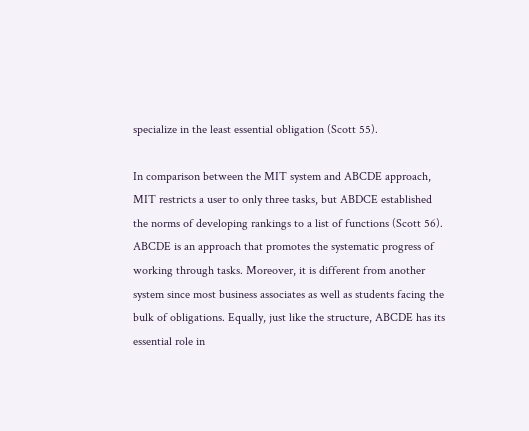specialize in the least essential obligation (Scott 55).

In comparison between the MIT system and ABCDE approach, MIT restricts a user to only three tasks, but ABDCE established the norms of developing rankings to a list of functions (Scott 56). ABCDE is an approach that promotes the systematic progress of working through tasks. Moreover, it is different from another system since most business associates as well as students facing the bulk of obligations. Equally, just like the structure, ABCDE has its essential role in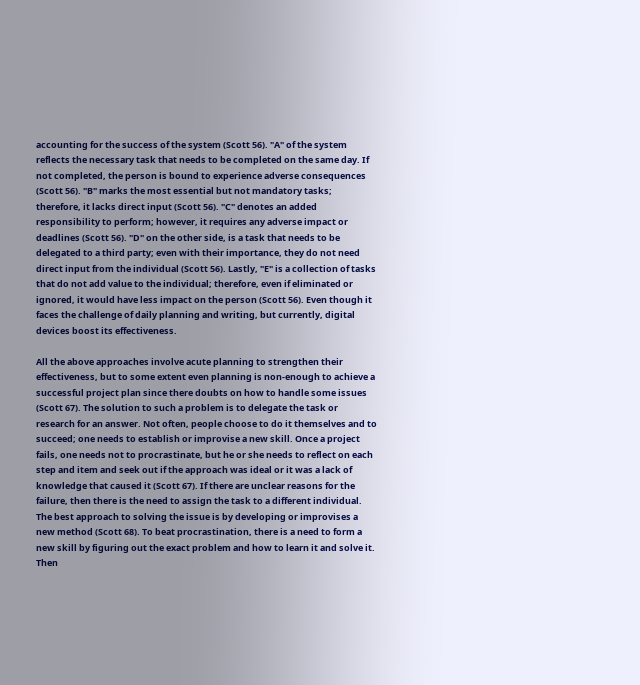accounting for the success of the system (Scott 56). "A" of the system reflects the necessary task that needs to be completed on the same day. If not completed, the person is bound to experience adverse consequences (Scott 56). "B" marks the most essential but not mandatory tasks; therefore, it lacks direct input (Scott 56). "C" denotes an added responsibility to perform; however, it requires any adverse impact or deadlines (Scott 56). "D" on the other side, is a task that needs to be delegated to a third party; even with their importance, they do not need direct input from the individual (Scott 56). Lastly, "E" is a collection of tasks that do not add value to the individual; therefore, even if eliminated or ignored, it would have less impact on the person (Scott 56). Even though it faces the challenge of daily planning and writing, but currently, digital devices boost its effectiveness.

All the above approaches involve acute planning to strengthen their effectiveness, but to some extent even planning is non-enough to achieve a successful project plan since there doubts on how to handle some issues (Scott 67). The solution to such a problem is to delegate the task or research for an answer. Not often, people choose to do it themselves and to succeed; one needs to establish or improvise a new skill. Once a project fails, one needs not to procrastinate, but he or she needs to reflect on each step and item and seek out if the approach was ideal or it was a lack of knowledge that caused it (Scott 67). If there are unclear reasons for the failure, then there is the need to assign the task to a different individual. The best approach to solving the issue is by developing or improvises a new method (Scott 68). To beat procrastination, there is a need to form a new skill by figuring out the exact problem and how to learn it and solve it. Then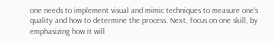one needs to implement visual and mimic techniques to measure one's quality and how to determine the process. Next, focus on one skill, by emphasizing how it will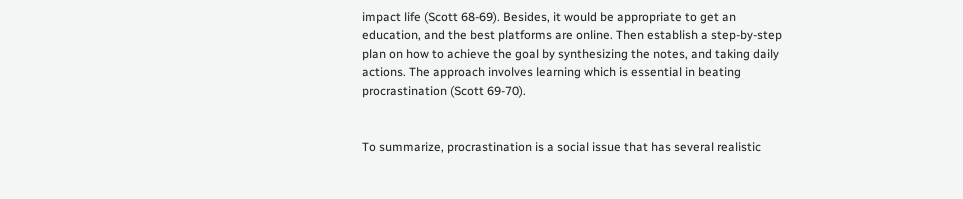impact life (Scott 68-69). Besides, it would be appropriate to get an education, and the best platforms are online. Then establish a step-by-step plan on how to achieve the goal by synthesizing the notes, and taking daily actions. The approach involves learning which is essential in beating procrastination (Scott 69-70).


To summarize, procrastination is a social issue that has several realistic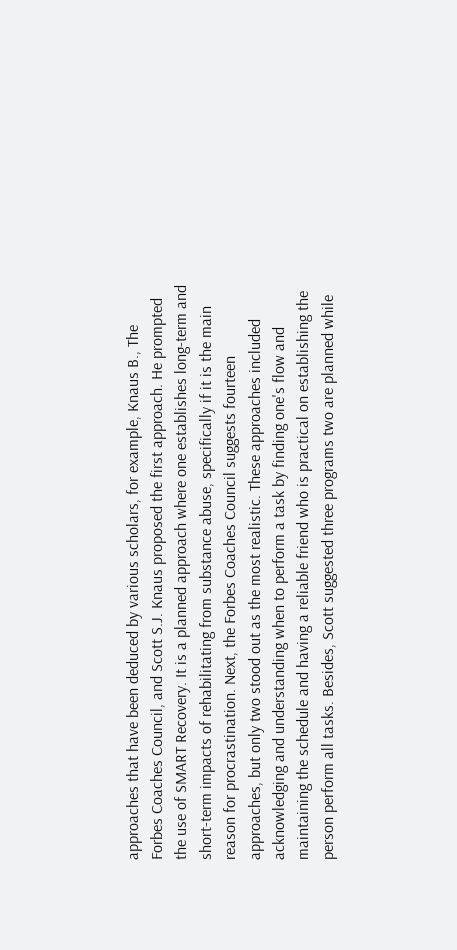approaches that have been deduced by various scholars, for example, Knaus B., The Forbes Coaches Council, and Scott S.J. Knaus proposed the first approach. He prompted the use of SMART Recovery. It is a planned approach where one establishes long-term and short-term impacts of rehabilitating from substance abuse, specifically if it is the main reason for procrastination. Next, the Forbes Coaches Council suggests fourteen approaches, but only two stood out as the most realistic. These approaches included acknowledging and understanding when to perform a task by finding one's flow and maintaining the schedule and having a reliable friend who is practical on establishing the person perform all tasks. Besides, Scott suggested three programs two are planned while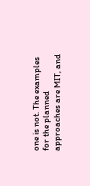one is not. The examples for the planned approaches are MIT, and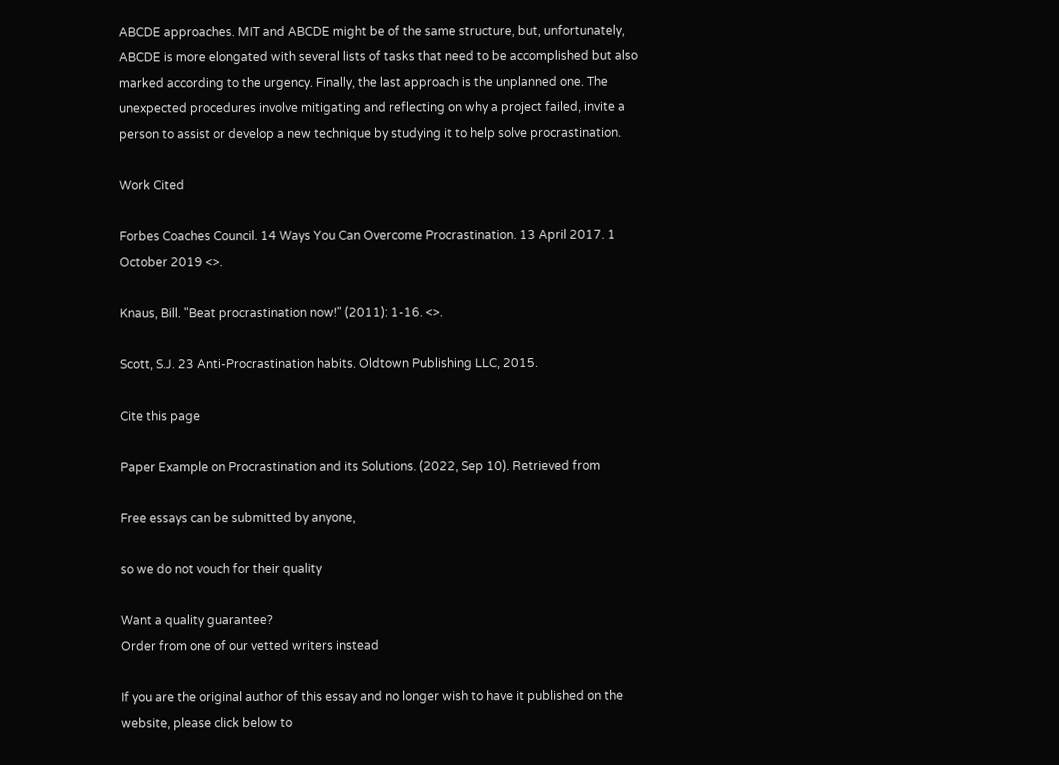ABCDE approaches. MIT and ABCDE might be of the same structure, but, unfortunately, ABCDE is more elongated with several lists of tasks that need to be accomplished but also marked according to the urgency. Finally, the last approach is the unplanned one. The unexpected procedures involve mitigating and reflecting on why a project failed, invite a person to assist or develop a new technique by studying it to help solve procrastination.

Work Cited

Forbes Coaches Council. 14 Ways You Can Overcome Procrastination. 13 April 2017. 1 October 2019 <>.

Knaus, Bill. "Beat procrastination now!" (2011): 1-16. <>.

Scott, S.J. 23 Anti-Procrastination habits. Oldtown Publishing LLC, 2015.

Cite this page

Paper Example on Procrastination and its Solutions. (2022, Sep 10). Retrieved from

Free essays can be submitted by anyone,

so we do not vouch for their quality

Want a quality guarantee?
Order from one of our vetted writers instead

If you are the original author of this essay and no longer wish to have it published on the website, please click below to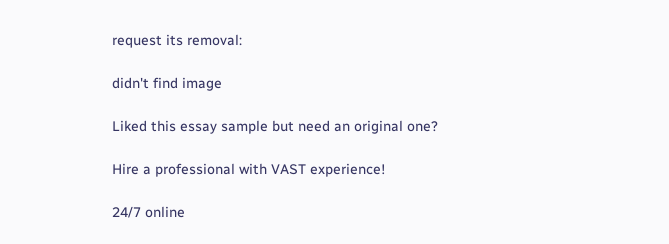request its removal:

didn't find image

Liked this essay sample but need an original one?

Hire a professional with VAST experience!

24/7 online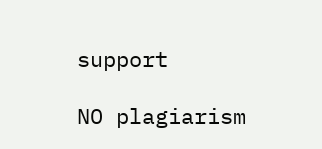support

NO plagiarism